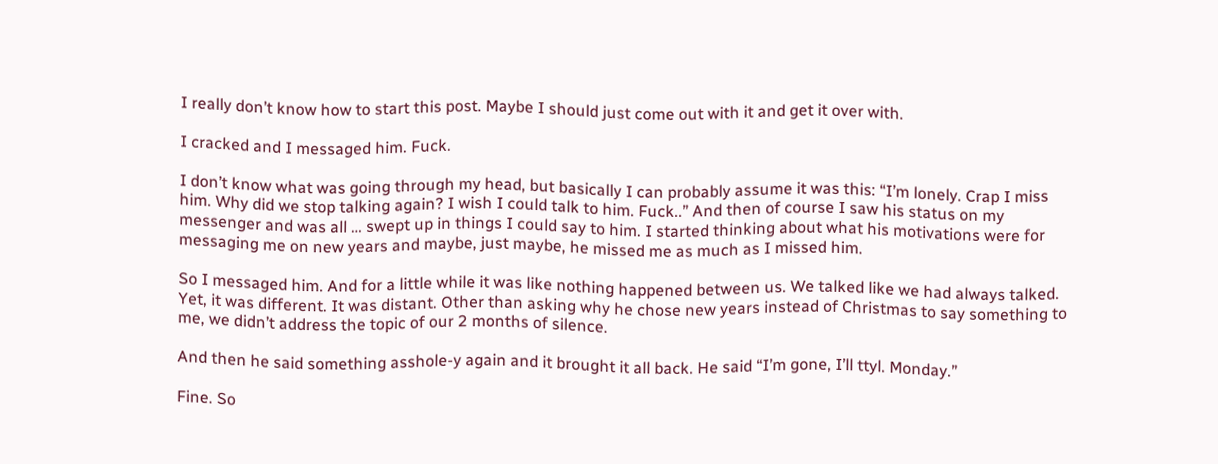I really don’t know how to start this post. Maybe I should just come out with it and get it over with.

I cracked and I messaged him. Fuck.

I don’t know what was going through my head, but basically I can probably assume it was this: “I’m lonely. Crap I miss him. Why did we stop talking again? I wish I could talk to him. Fuck..” And then of course I saw his status on my messenger and was all … swept up in things I could say to him. I started thinking about what his motivations were for messaging me on new years and maybe, just maybe, he missed me as much as I missed him.

So I messaged him. And for a little while it was like nothing happened between us. We talked like we had always talked. Yet, it was different. It was distant. Other than asking why he chose new years instead of Christmas to say something to me, we didn’t address the topic of our 2 months of silence.

And then he said something asshole-y again and it brought it all back. He said “I’m gone, I’ll ttyl. Monday.”

Fine. So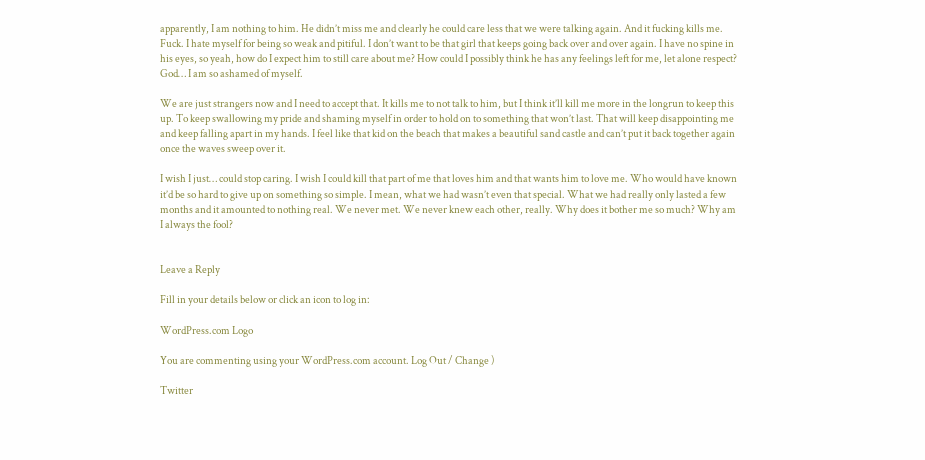apparently, I am nothing to him. He didn’t miss me and clearly he could care less that we were talking again. And it fucking kills me. Fuck. I hate myself for being so weak and pitiful. I don’t want to be that girl that keeps going back over and over again. I have no spine in his eyes, so yeah, how do I expect him to still care about me? How could I possibly think he has any feelings left for me, let alone respect? God… I am so ashamed of myself.

We are just strangers now and I need to accept that. It kills me to not talk to him, but I think it’ll kill me more in the longrun to keep this up. To keep swallowing my pride and shaming myself in order to hold on to something that won’t last. That will keep disappointing me and keep falling apart in my hands. I feel like that kid on the beach that makes a beautiful sand castle and can’t put it back together again once the waves sweep over it.

I wish I just… could stop caring. I wish I could kill that part of me that loves him and that wants him to love me. Who would have known it’d be so hard to give up on something so simple. I mean, what we had wasn’t even that special. What we had really only lasted a few months and it amounted to nothing real. We never met. We never knew each other, really. Why does it bother me so much? Why am I always the fool?


Leave a Reply

Fill in your details below or click an icon to log in:

WordPress.com Logo

You are commenting using your WordPress.com account. Log Out / Change )

Twitter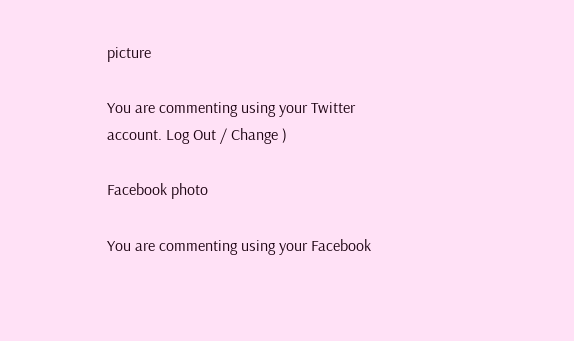picture

You are commenting using your Twitter account. Log Out / Change )

Facebook photo

You are commenting using your Facebook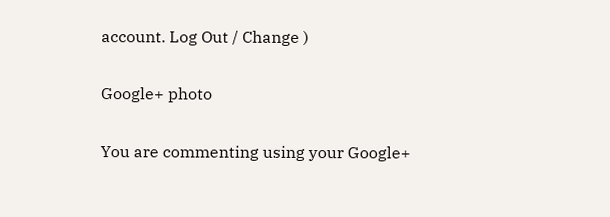account. Log Out / Change )

Google+ photo

You are commenting using your Google+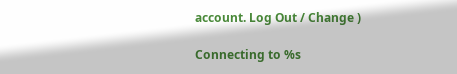account. Log Out / Change )

Connecting to %s